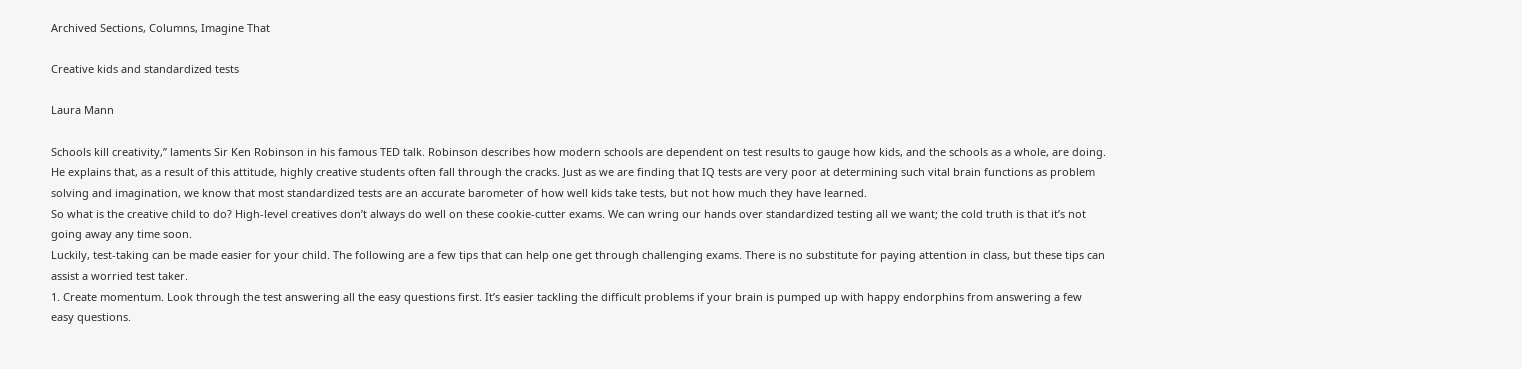Archived Sections, Columns, Imagine That

Creative kids and standardized tests

Laura Mann

Schools kill creativity,” laments Sir Ken Robinson in his famous TED talk. Robinson describes how modern schools are dependent on test results to gauge how kids, and the schools as a whole, are doing. He explains that, as a result of this attitude, highly creative students often fall through the cracks. Just as we are finding that IQ tests are very poor at determining such vital brain functions as problem solving and imagination, we know that most standardized tests are an accurate barometer of how well kids take tests, but not how much they have learned.
So what is the creative child to do? High-level creatives don’t always do well on these cookie-cutter exams. We can wring our hands over standardized testing all we want; the cold truth is that it’s not going away any time soon.
Luckily, test-taking can be made easier for your child. The following are a few tips that can help one get through challenging exams. There is no substitute for paying attention in class, but these tips can assist a worried test taker.
1. Create momentum. Look through the test answering all the easy questions first. It’s easier tackling the difficult problems if your brain is pumped up with happy endorphins from answering a few easy questions.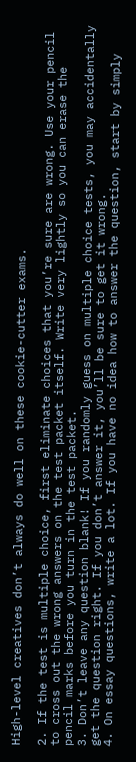High-level creatives don’t always do well on these cookie-cutter exams.

2. If the test is multiple choice, first eliminate choices that you’re sure are wrong. Use your pencil to cross out the wrong answers on the test packet itself. Write very lightly so you can erase the pencil marks before you turn in the test packet.
3. Don’t leave any question blank! If you randomly guess on multiple choice tests, you may accidentally get the question right. If you don’t answer it, you’ll be sure to get it wrong.
4. On essay questions, write a lot. If you have no idea how to answer the question, start by simply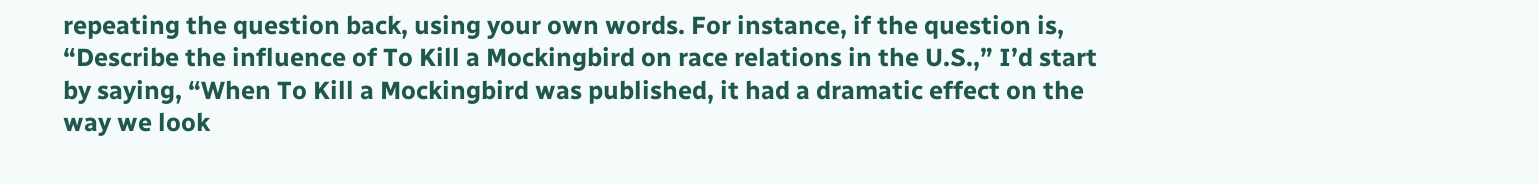repeating the question back, using your own words. For instance, if the question is, “Describe the influence of To Kill a Mockingbird on race relations in the U.S.,” I’d start by saying, “When To Kill a Mockingbird was published, it had a dramatic effect on the way we look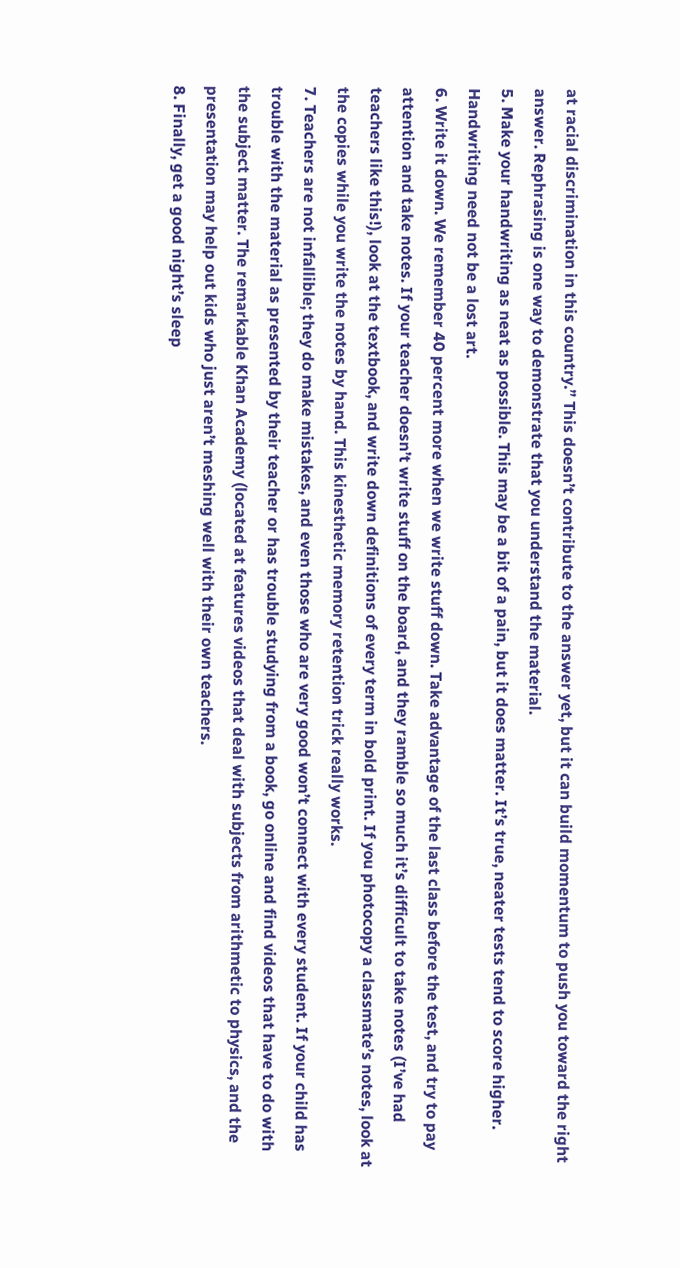at racial discrimination in this country.” This doesn’t contribute to the answer yet, but it can build momentum to push you toward the right answer. Rephrasing is one way to demonstrate that you understand the material.
5. Make your handwriting as neat as possible. This may be a bit of a pain, but it does matter. It’s true, neater tests tend to score higher. Handwriting need not be a lost art.
6. Write it down. We remember 40 percent more when we write stuff down. Take advantage of the last class before the test, and try to pay attention and take notes. If your teacher doesn’t write stuff on the board, and they ramble so much it’s difficult to take notes (I’ve had teachers like this!), look at the textbook, and write down definitions of every term in bold print. If you photocopy a classmate’s notes, look at the copies while you write the notes by hand. This kinesthetic memory retention trick really works.
7. Teachers are not infallible; they do make mistakes, and even those who are very good won’t connect with every student. If your child has trouble with the material as presented by their teacher or has trouble studying from a book, go online and find videos that have to do with the subject matter. The remarkable Khan Academy (located at features videos that deal with subjects from arithmetic to physics, and the presentation may help out kids who just aren’t meshing well with their own teachers.
8. Finally, get a good night’s sleep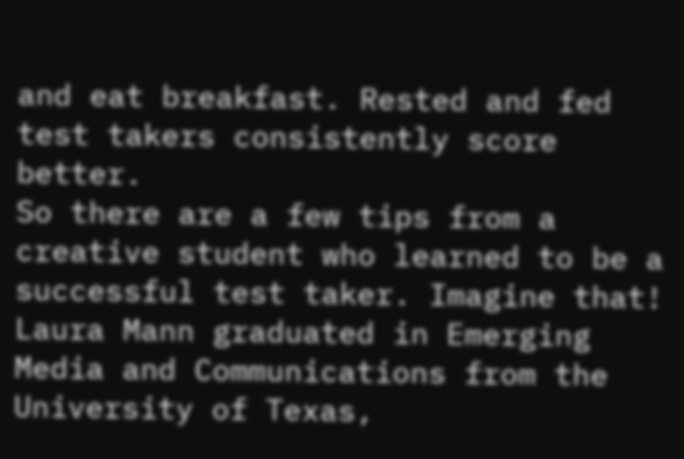and eat breakfast. Rested and fed test takers consistently score better.
So there are a few tips from a creative student who learned to be a successful test taker. Imagine that!
Laura Mann graduated in Emerging Media and Communications from the University of Texas,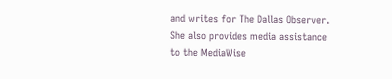and writes for The Dallas Observer. She also provides media assistance to the MediaWise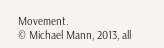Movement.
© Michael Mann, 2013, all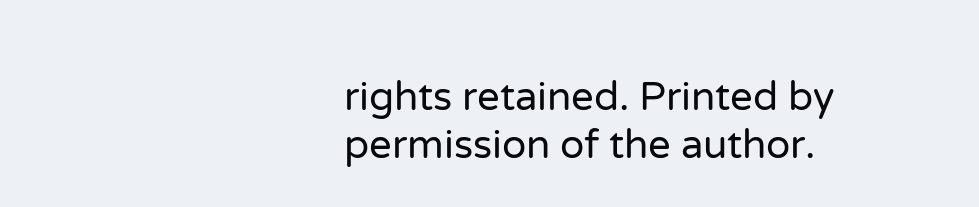rights retained. Printed by permission of the author.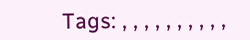Tags: , , , , , , , , , ,